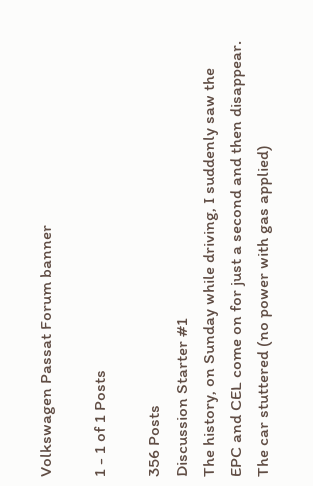Volkswagen Passat Forum banner

1 - 1 of 1 Posts

356 Posts
Discussion Starter #1
The history, on Sunday while driving, I suddenly saw the EPC and CEL come on for just a second and then disappear. The car stuttered (no power with gas applied)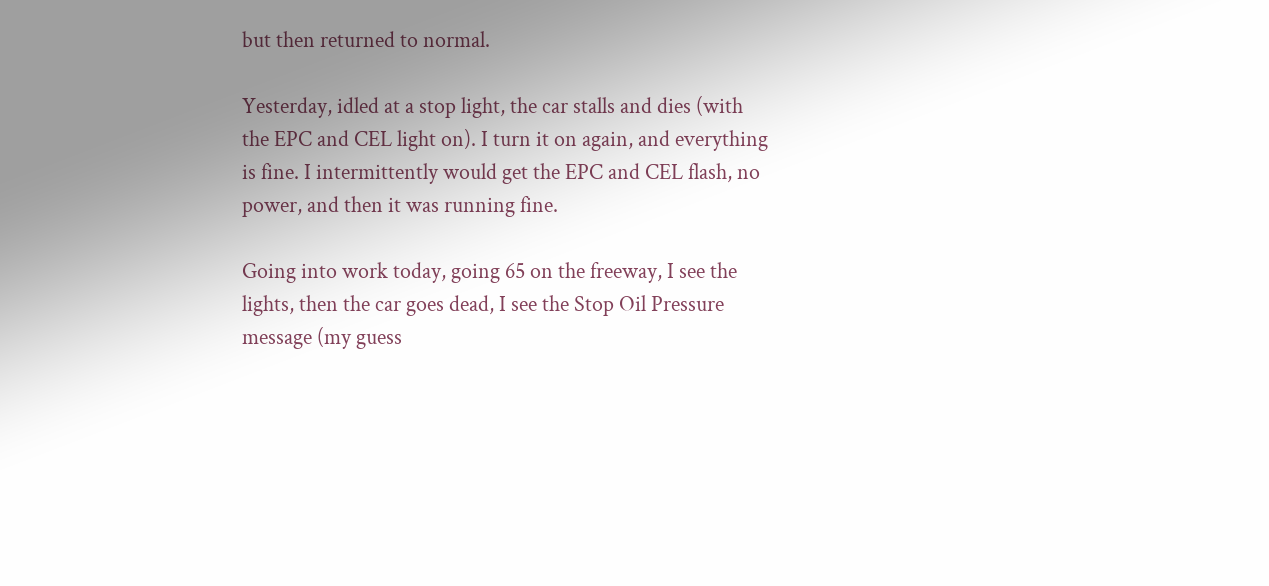but then returned to normal.

Yesterday, idled at a stop light, the car stalls and dies (with the EPC and CEL light on). I turn it on again, and everything is fine. I intermittently would get the EPC and CEL flash, no power, and then it was running fine.

Going into work today, going 65 on the freeway, I see the lights, then the car goes dead, I see the Stop Oil Pressure message (my guess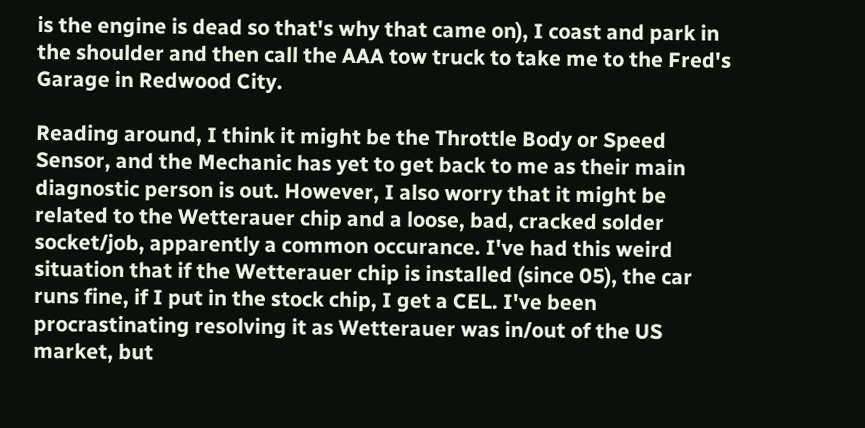is the engine is dead so that's why that came on), I coast and park in the shoulder and then call the AAA tow truck to take me to the Fred's Garage in Redwood City.

Reading around, I think it might be the Throttle Body or Speed Sensor, and the Mechanic has yet to get back to me as their main diagnostic person is out. However, I also worry that it might be related to the Wetterauer chip and a loose, bad, cracked solder socket/job, apparently a common occurance. I've had this weird situation that if the Wetterauer chip is installed (since 05), the car runs fine, if I put in the stock chip, I get a CEL. I've been procrastinating resolving it as Wetterauer was in/out of the US market, but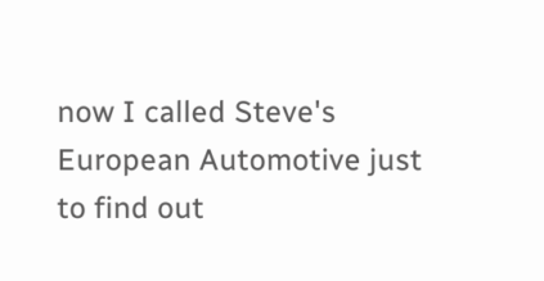now I called Steve's European Automotive just to find out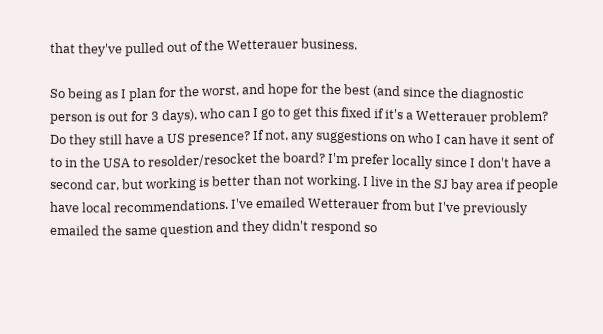that they've pulled out of the Wetterauer business.

So being as I plan for the worst, and hope for the best (and since the diagnostic person is out for 3 days), who can I go to get this fixed if it's a Wetterauer problem? Do they still have a US presence? If not, any suggestions on who I can have it sent of to in the USA to resolder/resocket the board? I'm prefer locally since I don't have a second car, but working is better than not working. I live in the SJ bay area if people have local recommendations. I've emailed Wetterauer from but I've previously emailed the same question and they didn't respond so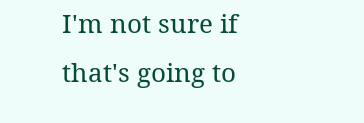I'm not sure if that's going to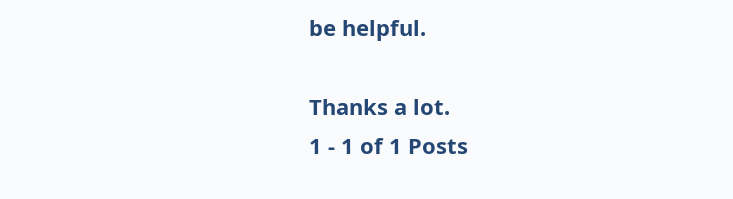be helpful.

Thanks a lot.
1 - 1 of 1 Posts